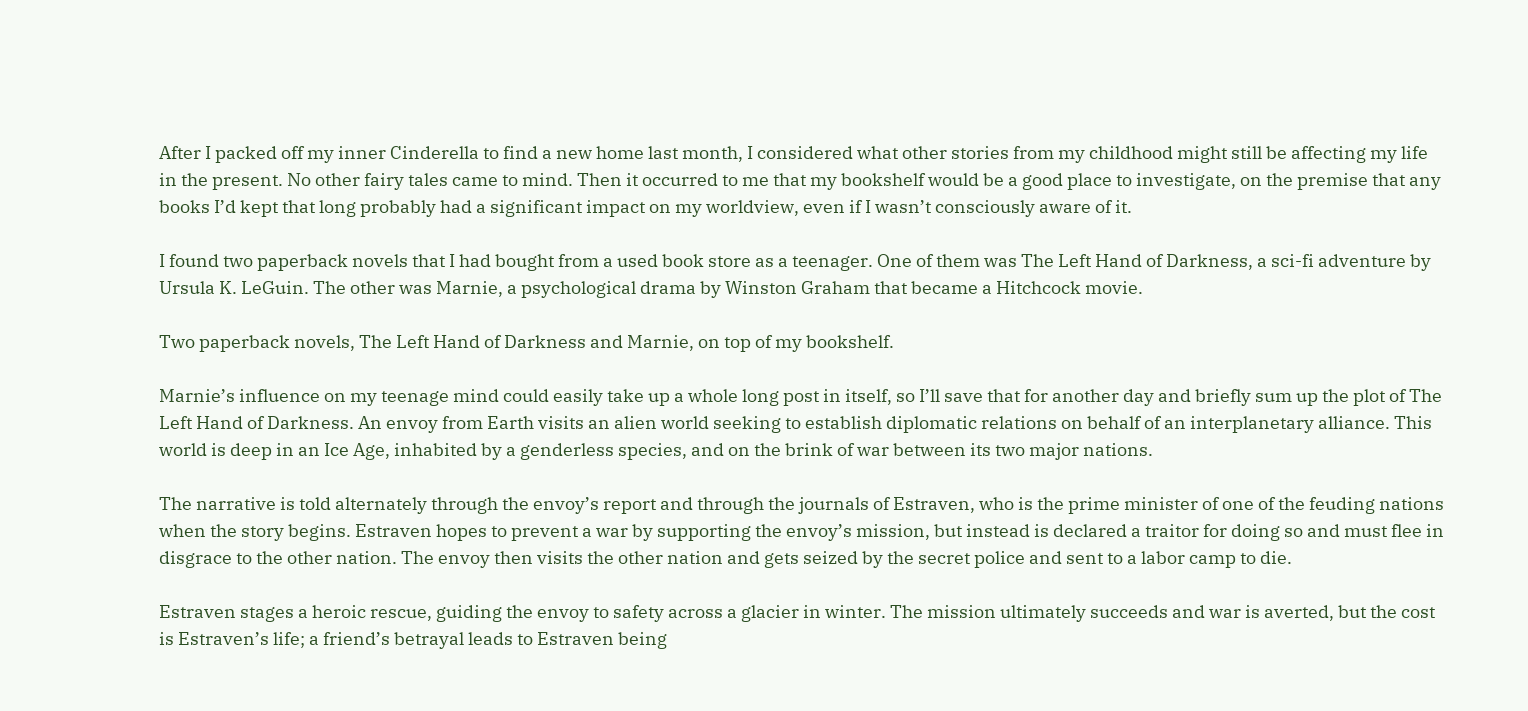After I packed off my inner Cinderella to find a new home last month, I considered what other stories from my childhood might still be affecting my life in the present. No other fairy tales came to mind. Then it occurred to me that my bookshelf would be a good place to investigate, on the premise that any books I’d kept that long probably had a significant impact on my worldview, even if I wasn’t consciously aware of it.

I found two paperback novels that I had bought from a used book store as a teenager. One of them was The Left Hand of Darkness, a sci-fi adventure by Ursula K. LeGuin. The other was Marnie, a psychological drama by Winston Graham that became a Hitchcock movie.

Two paperback novels, The Left Hand of Darkness and Marnie, on top of my bookshelf.

Marnie’s influence on my teenage mind could easily take up a whole long post in itself, so I’ll save that for another day and briefly sum up the plot of The Left Hand of Darkness. An envoy from Earth visits an alien world seeking to establish diplomatic relations on behalf of an interplanetary alliance. This world is deep in an Ice Age, inhabited by a genderless species, and on the brink of war between its two major nations.

The narrative is told alternately through the envoy’s report and through the journals of Estraven, who is the prime minister of one of the feuding nations when the story begins. Estraven hopes to prevent a war by supporting the envoy’s mission, but instead is declared a traitor for doing so and must flee in disgrace to the other nation. The envoy then visits the other nation and gets seized by the secret police and sent to a labor camp to die.

Estraven stages a heroic rescue, guiding the envoy to safety across a glacier in winter. The mission ultimately succeeds and war is averted, but the cost is Estraven’s life; a friend’s betrayal leads to Estraven being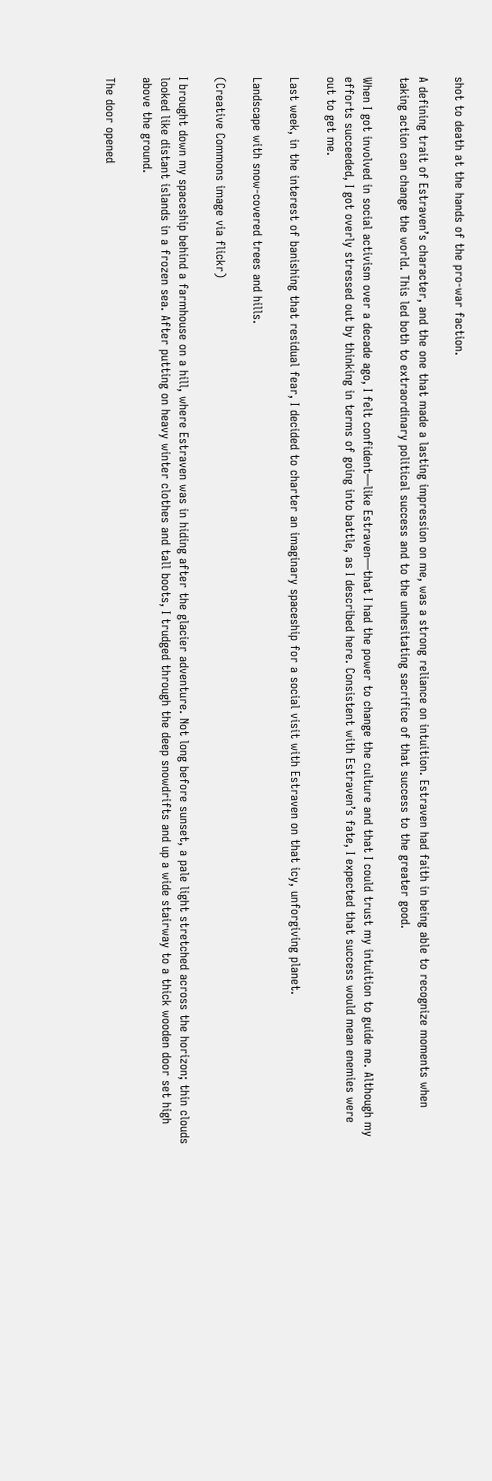shot to death at the hands of the pro-war faction.

A defining trait of Estraven’s character, and the one that made a lasting impression on me, was a strong reliance on intuition. Estraven had faith in being able to recognize moments when taking action can change the world. This led both to extraordinary political success and to the unhesitating sacrifice of that success to the greater good.

When I got involved in social activism over a decade ago, I felt confident—like Estraven—that I had the power to change the culture and that I could trust my intuition to guide me. Although my efforts succeeded, I got overly stressed out by thinking in terms of going into battle, as I described here. Consistent with Estraven’s fate, I expected that success would mean enemies were out to get me.

Last week, in the interest of banishing that residual fear, I decided to charter an imaginary spaceship for a social visit with Estraven on that icy, unforgiving planet.

Landscape with snow-covered trees and hills.

(Creative Commons image via flickr)

I brought down my spaceship behind a farmhouse on a hill, where Estraven was in hiding after the glacier adventure. Not long before sunset, a pale light stretched across the horizon; thin clouds looked like distant islands in a frozen sea. After putting on heavy winter clothes and tall boots, I trudged through the deep snowdrifts and up a wide stairway to a thick wooden door set high above the ground.

The door opened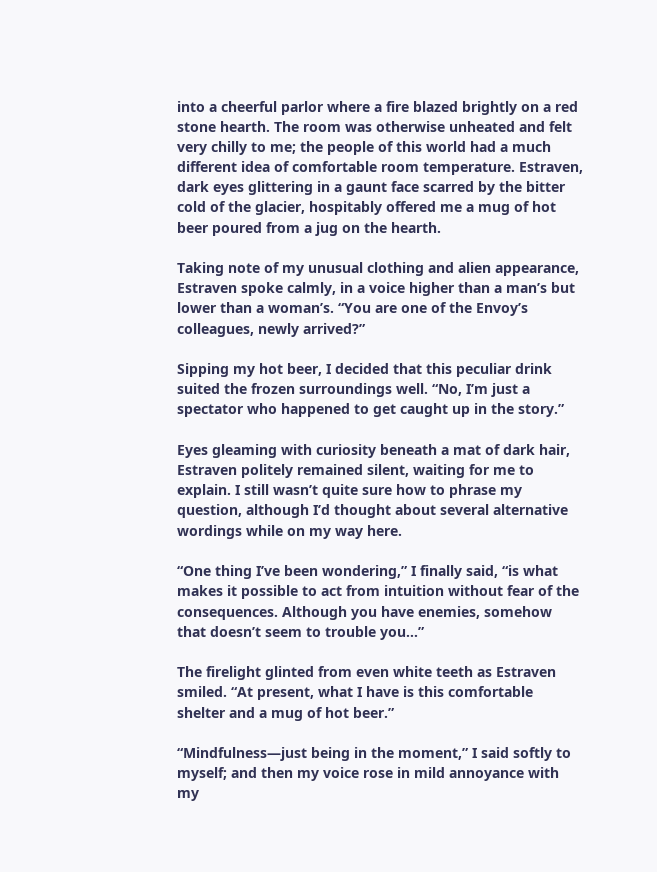into a cheerful parlor where a fire blazed brightly on a red stone hearth. The room was otherwise unheated and felt very chilly to me; the people of this world had a much different idea of comfortable room temperature. Estraven, dark eyes glittering in a gaunt face scarred by the bitter cold of the glacier, hospitably offered me a mug of hot beer poured from a jug on the hearth.

Taking note of my unusual clothing and alien appearance, Estraven spoke calmly, in a voice higher than a man’s but lower than a woman’s. “You are one of the Envoy’s colleagues, newly arrived?”

Sipping my hot beer, I decided that this peculiar drink suited the frozen surroundings well. “No, I’m just a spectator who happened to get caught up in the story.”

Eyes gleaming with curiosity beneath a mat of dark hair, Estraven politely remained silent, waiting for me to explain. I still wasn’t quite sure how to phrase my question, although I’d thought about several alternative wordings while on my way here.

“One thing I’ve been wondering,” I finally said, “is what makes it possible to act from intuition without fear of the consequences. Although you have enemies, somehow that doesn’t seem to trouble you…”

The firelight glinted from even white teeth as Estraven smiled. “At present, what I have is this comfortable shelter and a mug of hot beer.”

“Mindfulness—just being in the moment,” I said softly to myself; and then my voice rose in mild annoyance with my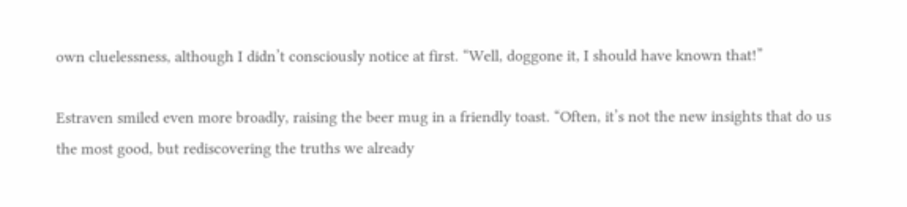own cluelessness, although I didn’t consciously notice at first. “Well, doggone it, I should have known that!”

Estraven smiled even more broadly, raising the beer mug in a friendly toast. “Often, it’s not the new insights that do us the most good, but rediscovering the truths we already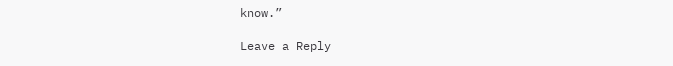know.”

Leave a Reply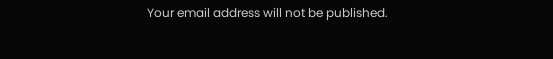Your email address will not be published.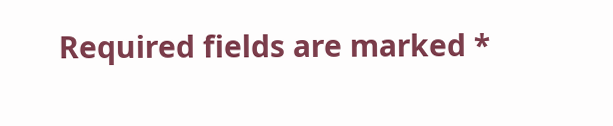Required fields are marked *